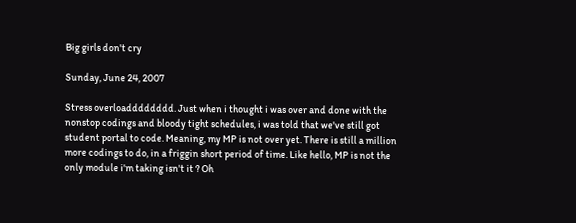Big girls don't cry

Sunday, June 24, 2007

Stress overloadddddddd. Just when i thought i was over and done with the nonstop codings and bloody tight schedules, i was told that we've still got student portal to code. Meaning, my MP is not over yet. There is still a million more codings to do, in a friggin short period of time. Like hello, MP is not the only module i'm taking isn't it ? Oh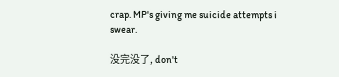crap. MP's giving me suicide attempts i swear.

没完没了, don't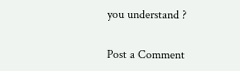you understand ?

Post a Comment